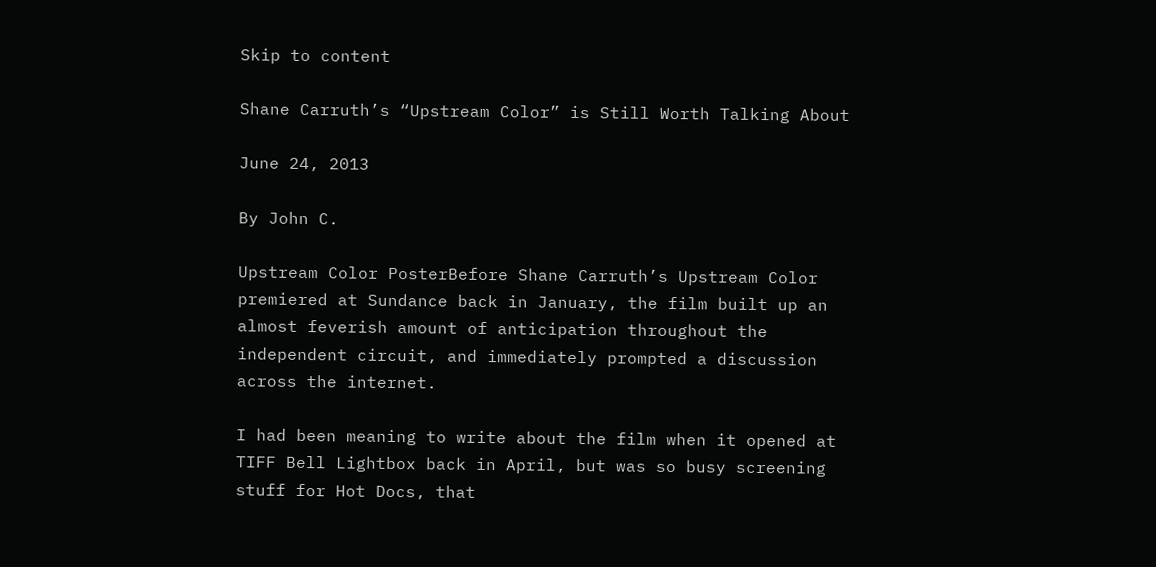Skip to content

Shane Carruth’s “Upstream Color” is Still Worth Talking About

June 24, 2013

By John C.

Upstream Color PosterBefore Shane Carruth’s Upstream Color premiered at Sundance back in January, the film built up an almost feverish amount of anticipation throughout the independent circuit, and immediately prompted a discussion across the internet.

I had been meaning to write about the film when it opened at TIFF Bell Lightbox back in April, but was so busy screening stuff for Hot Docs, that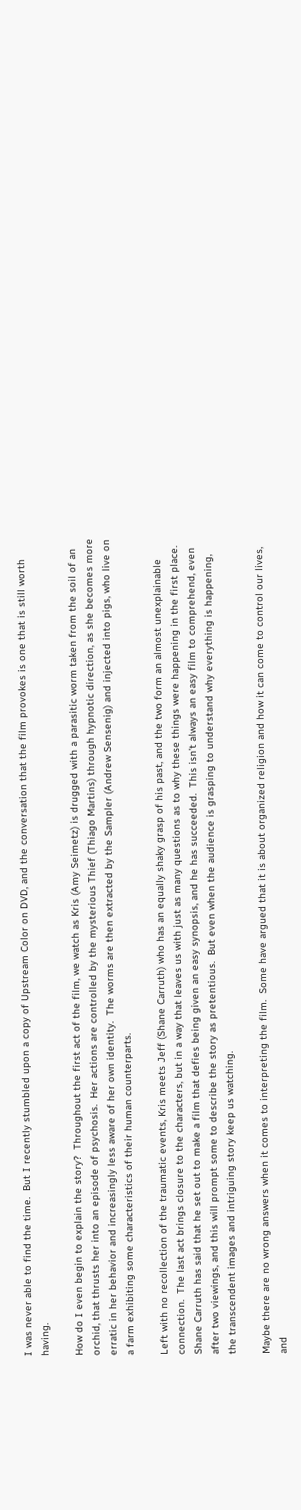I was never able to find the time.  But I recently stumbled upon a copy of Upstream Color on DVD, and the conversation that the film provokes is one that is still worth having.

How do I even begin to explain the story?  Throughout the first act of the film, we watch as Kris (Amy Seimetz) is drugged with a parasitic worm taken from the soil of an orchid, that thrusts her into an episode of psychosis.  Her actions are controlled by the mysterious Thief (Thiago Martins) through hypnotic direction, as she becomes more erratic in her behavior and increasingly less aware of her own identity.  The worms are then extracted by the Sampler (Andrew Sensenig) and injected into pigs, who live on a farm exhibiting some characteristics of their human counterparts.

Left with no recollection of the traumatic events, Kris meets Jeff (Shane Carruth) who has an equally shaky grasp of his past, and the two form an almost unexplainable connection.  The last act brings closure to the characters, but in a way that leaves us with just as many questions as to why these things were happening in the first place.  Shane Carruth has said that he set out to make a film that defies being given an easy synopsis, and he has succeeded.  This isn’t always an easy film to comprehend, even after two viewings, and this will prompt some to describe the story as pretentious.  But even when the audience is grasping to understand why everything is happening, the transcendent images and intriguing story keep us watching.

Maybe there are no wrong answers when it comes to interpreting the film.  Some have argued that it is about organized religion and how it can come to control our lives, and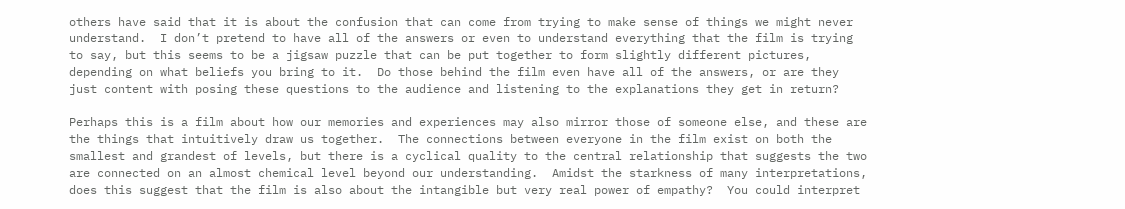others have said that it is about the confusion that can come from trying to make sense of things we might never understand.  I don’t pretend to have all of the answers or even to understand everything that the film is trying to say, but this seems to be a jigsaw puzzle that can be put together to form slightly different pictures, depending on what beliefs you bring to it.  Do those behind the film even have all of the answers, or are they just content with posing these questions to the audience and listening to the explanations they get in return?

Perhaps this is a film about how our memories and experiences may also mirror those of someone else, and these are the things that intuitively draw us together.  The connections between everyone in the film exist on both the smallest and grandest of levels, but there is a cyclical quality to the central relationship that suggests the two are connected on an almost chemical level beyond our understanding.  Amidst the starkness of many interpretations, does this suggest that the film is also about the intangible but very real power of empathy?  You could interpret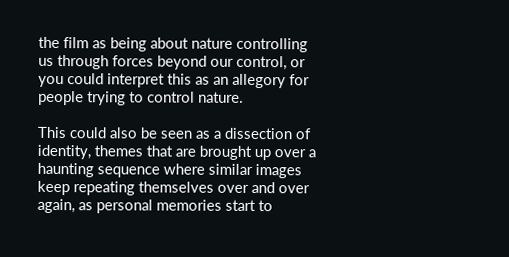the film as being about nature controlling us through forces beyond our control, or you could interpret this as an allegory for people trying to control nature.

This could also be seen as a dissection of identity, themes that are brought up over a haunting sequence where similar images keep repeating themselves over and over again, as personal memories start to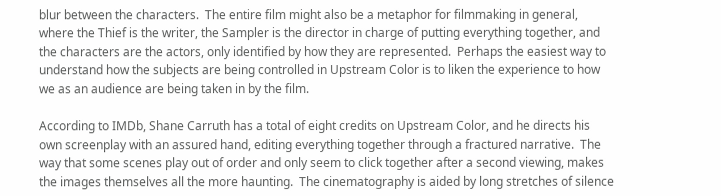blur between the characters.  The entire film might also be a metaphor for filmmaking in general, where the Thief is the writer, the Sampler is the director in charge of putting everything together, and the characters are the actors, only identified by how they are represented.  Perhaps the easiest way to understand how the subjects are being controlled in Upstream Color is to liken the experience to how we as an audience are being taken in by the film.

According to IMDb, Shane Carruth has a total of eight credits on Upstream Color, and he directs his own screenplay with an assured hand, editing everything together through a fractured narrative.  The way that some scenes play out of order and only seem to click together after a second viewing, makes the images themselves all the more haunting.  The cinematography is aided by long stretches of silence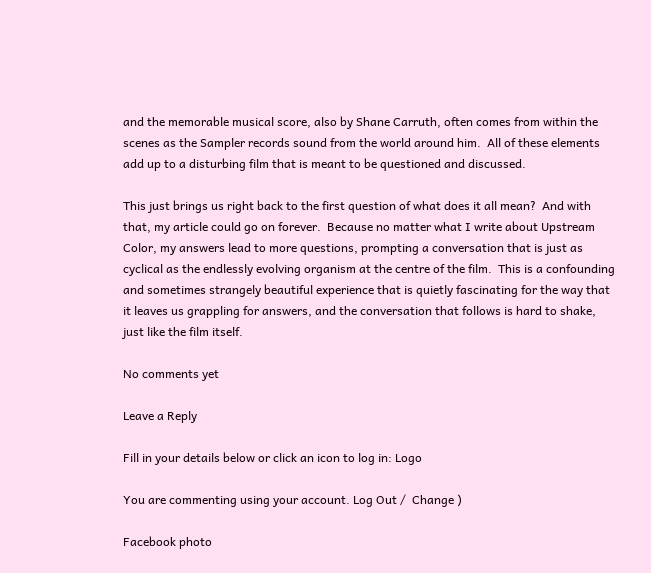and the memorable musical score, also by Shane Carruth, often comes from within the scenes as the Sampler records sound from the world around him.  All of these elements add up to a disturbing film that is meant to be questioned and discussed.

This just brings us right back to the first question of what does it all mean?  And with that, my article could go on forever.  Because no matter what I write about Upstream Color, my answers lead to more questions, prompting a conversation that is just as cyclical as the endlessly evolving organism at the centre of the film.  This is a confounding and sometimes strangely beautiful experience that is quietly fascinating for the way that it leaves us grappling for answers, and the conversation that follows is hard to shake, just like the film itself.

No comments yet

Leave a Reply

Fill in your details below or click an icon to log in: Logo

You are commenting using your account. Log Out /  Change )

Facebook photo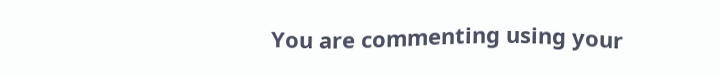You are commenting using your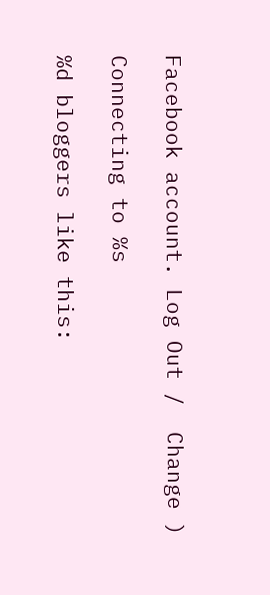Facebook account. Log Out /  Change )

Connecting to %s

%d bloggers like this: